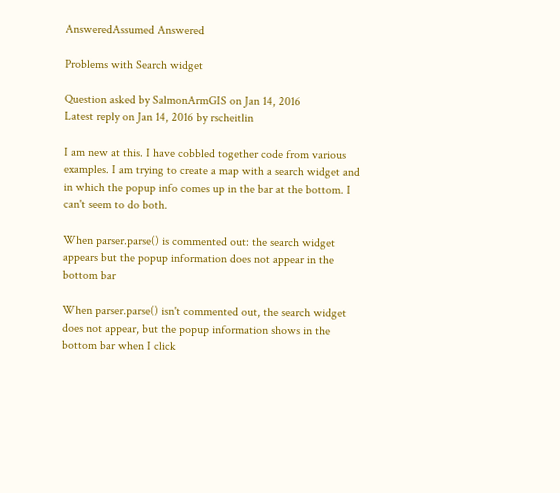AnsweredAssumed Answered

Problems with Search widget

Question asked by SalmonArmGIS on Jan 14, 2016
Latest reply on Jan 14, 2016 by rscheitlin

I am new at this. I have cobbled together code from various examples. I am trying to create a map with a search widget and in which the popup info comes up in the bar at the bottom. I can't seem to do both.

When parser.parse() is commented out: the search widget appears but the popup information does not appear in the bottom bar

When parser.parse() isn't commented out, the search widget does not appear, but the popup information shows in the bottom bar when I click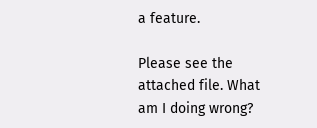a feature.

Please see the attached file. What am I doing wrong?